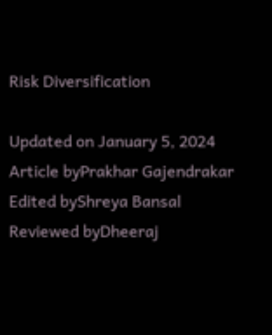Risk Diversification

Updated on January 5, 2024
Article byPrakhar Gajendrakar
Edited byShreya Bansal
Reviewed byDheeraj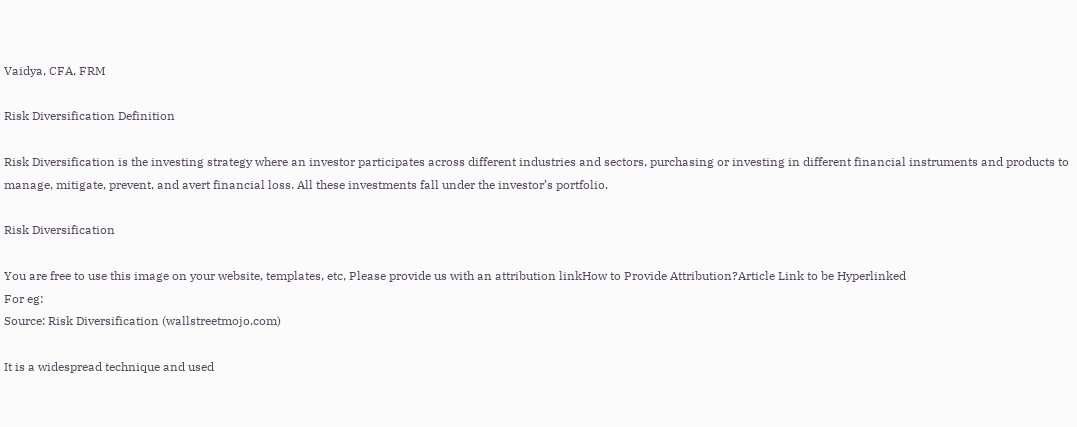Vaidya, CFA, FRM

Risk Diversification Definition

Risk Diversification is the investing strategy where an investor participates across different industries and sectors, purchasing or investing in different financial instruments and products to manage, mitigate, prevent, and avert financial loss. All these investments fall under the investor’s portfolio.

Risk Diversification

You are free to use this image on your website, templates, etc, Please provide us with an attribution linkHow to Provide Attribution?Article Link to be Hyperlinked
For eg:
Source: Risk Diversification (wallstreetmojo.com)

It is a widespread technique and used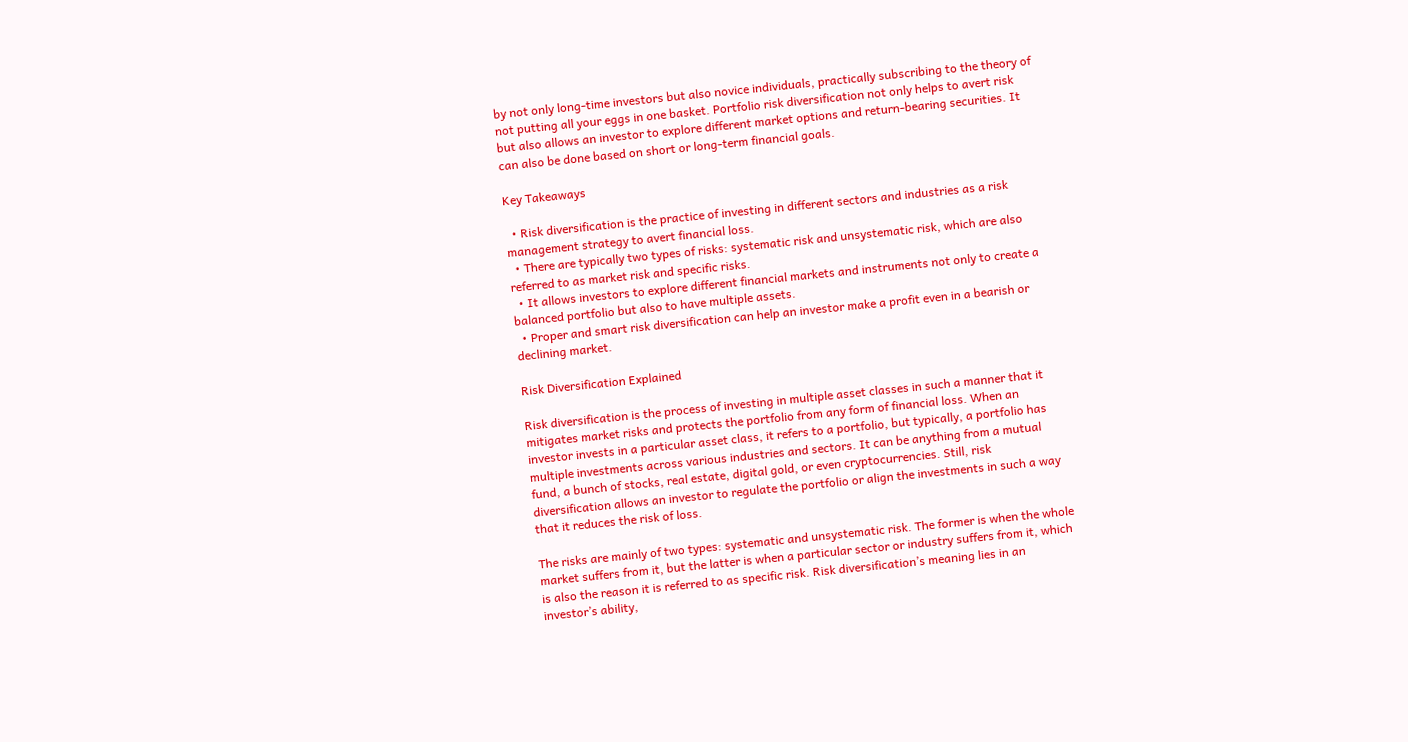by not only long-time investors but also novice individuals, practically subscribing to the theory of not putting all your eggs in one basket. Portfolio risk diversification not only helps to avert risk but also allows an investor to explore different market options and return-bearing securities. It can also be done based on short or long-term financial goals.

Key Takeaways

  • Risk diversification is the practice of investing in different sectors and industries as a risk management strategy to avert financial loss.
  • There are typically two types of risks: systematic risk and unsystematic risk, which are also referred to as market risk and specific risks.
  • It allows investors to explore different financial markets and instruments not only to create a balanced portfolio but also to have multiple assets.
  • Proper and smart risk diversification can help an investor make a profit even in a bearish or declining market.

Risk Diversification Explained

Risk diversification is the process of investing in multiple asset classes in such a manner that it mitigates market risks and protects the portfolio from any form of financial loss. When an investor invests in a particular asset class, it refers to a portfolio, but typically, a portfolio has multiple investments across various industries and sectors. It can be anything from a mutual fund, a bunch of stocks, real estate, digital gold, or even cryptocurrencies. Still, risk diversification allows an investor to regulate the portfolio or align the investments in such a way that it reduces the risk of loss.

The risks are mainly of two types: systematic and unsystematic risk. The former is when the whole market suffers from it, but the latter is when a particular sector or industry suffers from it, which is also the reason it is referred to as specific risk. Risk diversification’s meaning lies in an investor’s ability,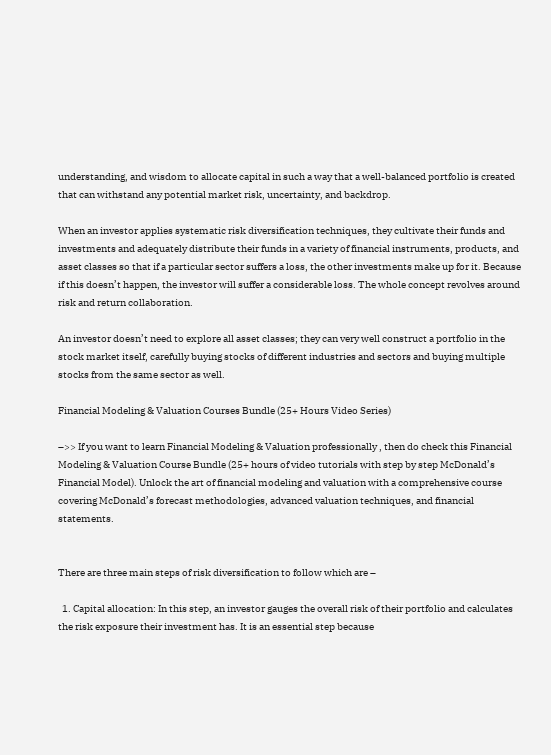understanding, and wisdom to allocate capital in such a way that a well-balanced portfolio is created that can withstand any potential market risk, uncertainty, and backdrop.

When an investor applies systematic risk diversification techniques, they cultivate their funds and investments and adequately distribute their funds in a variety of financial instruments, products, and asset classes so that if a particular sector suffers a loss, the other investments make up for it. Because if this doesn’t happen, the investor will suffer a considerable loss. The whole concept revolves around risk and return collaboration.

An investor doesn’t need to explore all asset classes; they can very well construct a portfolio in the stock market itself, carefully buying stocks of different industries and sectors and buying multiple stocks from the same sector as well.

Financial Modeling & Valuation Courses Bundle (25+ Hours Video Series)

–>> If you want to learn Financial Modeling & Valuation professionally , then do check this Financial Modeling & Valuation Course Bundle (25+ hours of video tutorials with step by step McDonald’s Financial Model). Unlock the art of financial modeling and valuation with a comprehensive course covering McDonald’s forecast methodologies, advanced valuation techniques, and financial statements.


There are three main steps of risk diversification to follow which are –

  1. Capital allocation: In this step, an investor gauges the overall risk of their portfolio and calculates the risk exposure their investment has. It is an essential step because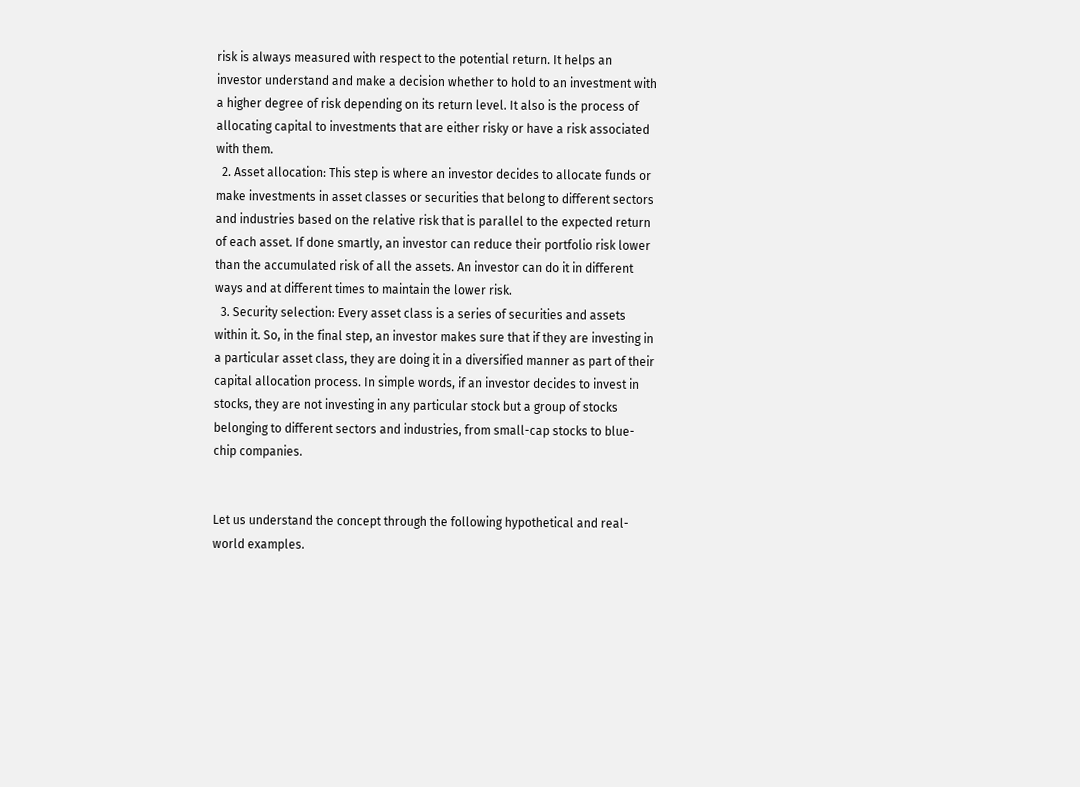risk is always measured with respect to the potential return. It helps an investor understand and make a decision whether to hold to an investment with a higher degree of risk depending on its return level. It also is the process of allocating capital to investments that are either risky or have a risk associated with them.
  2. Asset allocation: This step is where an investor decides to allocate funds or make investments in asset classes or securities that belong to different sectors and industries based on the relative risk that is parallel to the expected return of each asset. If done smartly, an investor can reduce their portfolio risk lower than the accumulated risk of all the assets. An investor can do it in different ways and at different times to maintain the lower risk.
  3. Security selection: Every asset class is a series of securities and assets within it. So, in the final step, an investor makes sure that if they are investing in a particular asset class, they are doing it in a diversified manner as part of their capital allocation process. In simple words, if an investor decides to invest in stocks, they are not investing in any particular stock but a group of stocks belonging to different sectors and industries, from small-cap stocks to blue-chip companies.


Let us understand the concept through the following hypothetical and real-world examples.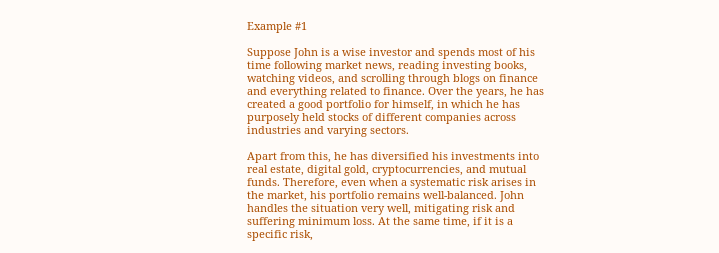Example #1

Suppose John is a wise investor and spends most of his time following market news, reading investing books, watching videos, and scrolling through blogs on finance and everything related to finance. Over the years, he has created a good portfolio for himself, in which he has purposely held stocks of different companies across industries and varying sectors.

Apart from this, he has diversified his investments into real estate, digital gold, cryptocurrencies, and mutual funds. Therefore, even when a systematic risk arises in the market, his portfolio remains well-balanced. John handles the situation very well, mitigating risk and suffering minimum loss. At the same time, if it is a specific risk,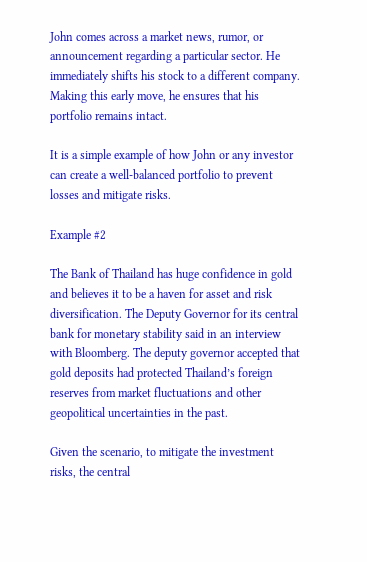John comes across a market news, rumor, or announcement regarding a particular sector. He immediately shifts his stock to a different company. Making this early move, he ensures that his portfolio remains intact.

It is a simple example of how John or any investor can create a well-balanced portfolio to prevent losses and mitigate risks.

Example #2

The Bank of Thailand has huge confidence in gold and believes it to be a haven for asset and risk diversification. The Deputy Governor for its central bank for monetary stability said in an interview with Bloomberg. The deputy governor accepted that gold deposits had protected Thailand’s foreign reserves from market fluctuations and other geopolitical uncertainties in the past.

Given the scenario, to mitigate the investment risks, the central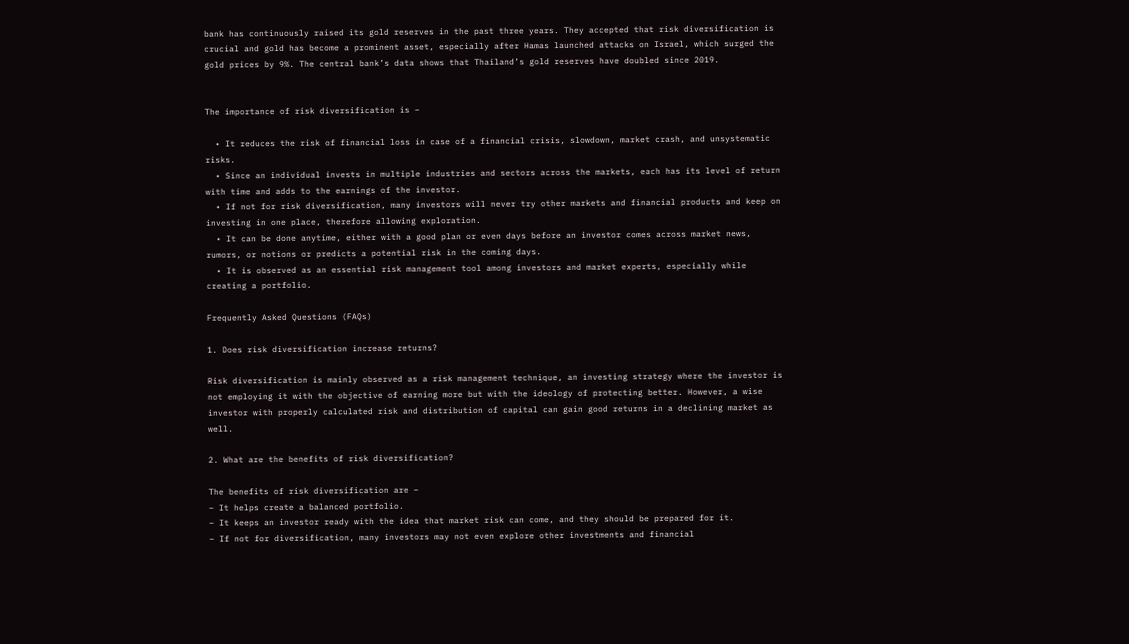bank has continuously raised its gold reserves in the past three years. They accepted that risk diversification is crucial and gold has become a prominent asset, especially after Hamas launched attacks on Israel, which surged the gold prices by 9%. The central bank’s data shows that Thailand’s gold reserves have doubled since 2019.


The importance of risk diversification is –

  • It reduces the risk of financial loss in case of a financial crisis, slowdown, market crash, and unsystematic risks.
  • Since an individual invests in multiple industries and sectors across the markets, each has its level of return with time and adds to the earnings of the investor.
  • If not for risk diversification, many investors will never try other markets and financial products and keep on investing in one place, therefore allowing exploration.
  • It can be done anytime, either with a good plan or even days before an investor comes across market news, rumors, or notions or predicts a potential risk in the coming days.
  • It is observed as an essential risk management tool among investors and market experts, especially while creating a portfolio.

Frequently Asked Questions (FAQs)

1. Does risk diversification increase returns?

Risk diversification is mainly observed as a risk management technique, an investing strategy where the investor is not employing it with the objective of earning more but with the ideology of protecting better. However, a wise investor with properly calculated risk and distribution of capital can gain good returns in a declining market as well.

2. What are the benefits of risk diversification?

The benefits of risk diversification are –
– It helps create a balanced portfolio.
– It keeps an investor ready with the idea that market risk can come, and they should be prepared for it.
– If not for diversification, many investors may not even explore other investments and financial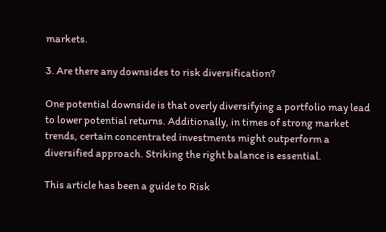markets.

3. Are there any downsides to risk diversification?

One potential downside is that overly diversifying a portfolio may lead to lower potential returns. Additionally, in times of strong market trends, certain concentrated investments might outperform a diversified approach. Striking the right balance is essential.

This article has been a guide to Risk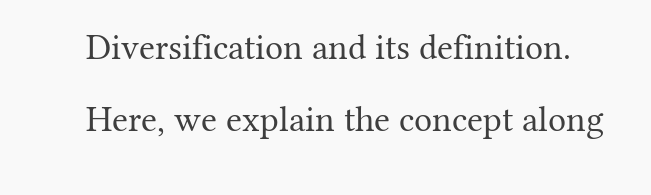Diversification and its definition. Here, we explain the concept along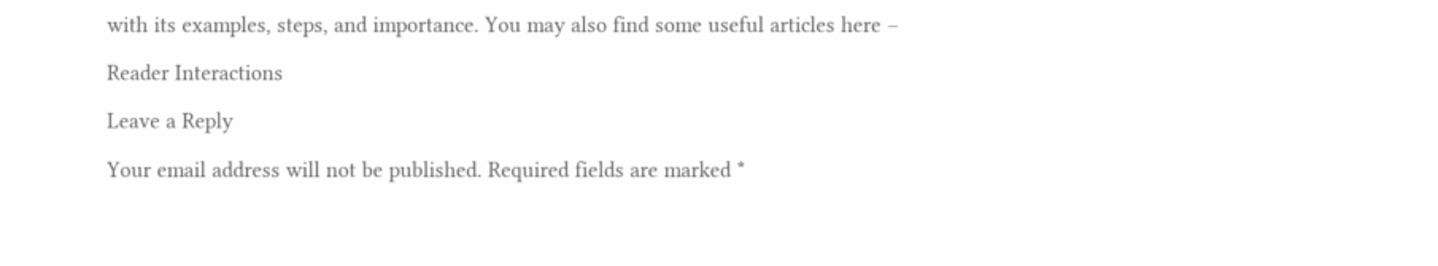with its examples, steps, and importance. You may also find some useful articles here –

Reader Interactions

Leave a Reply

Your email address will not be published. Required fields are marked *